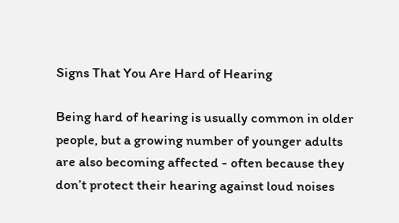Signs That You Are Hard of Hearing

Being hard of hearing is usually common in older people, but a growing number of younger adults are also becoming affected - often because they don’t protect their hearing against loud noises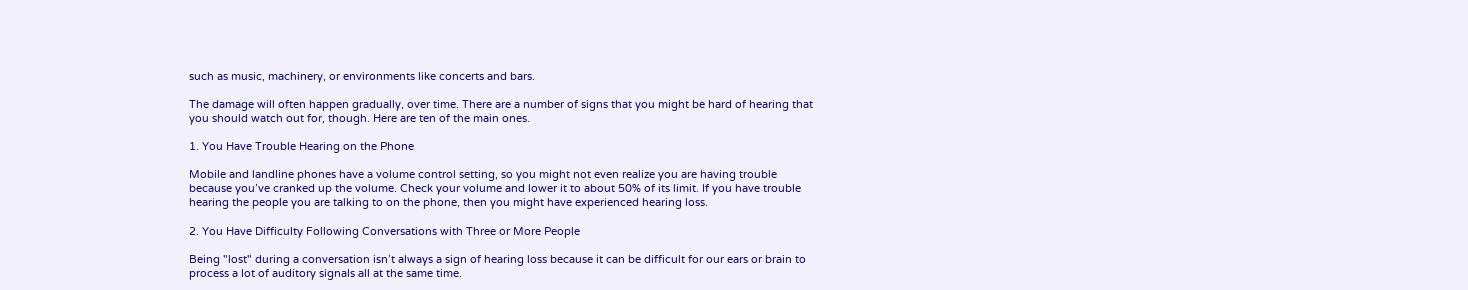such as music, machinery, or environments like concerts and bars.

The damage will often happen gradually, over time. There are a number of signs that you might be hard of hearing that you should watch out for, though. Here are ten of the main ones.

1. You Have Trouble Hearing on the Phone

Mobile and landline phones have a volume control setting, so you might not even realize you are having trouble because you’ve cranked up the volume. Check your volume and lower it to about 50% of its limit. If you have trouble hearing the people you are talking to on the phone, then you might have experienced hearing loss.

2. You Have Difficulty Following Conversations with Three or More People

Being "lost" during a conversation isn’t always a sign of hearing loss because it can be difficult for our ears or brain to process a lot of auditory signals all at the same time.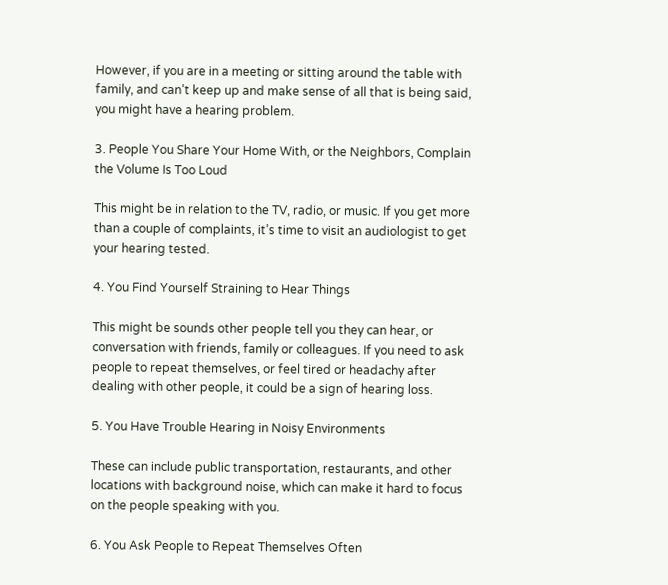However, if you are in a meeting or sitting around the table with family, and can’t keep up and make sense of all that is being said, you might have a hearing problem.

3. People You Share Your Home With, or the Neighbors, Complain the Volume Is Too Loud

This might be in relation to the TV, radio, or music. If you get more than a couple of complaints, it’s time to visit an audiologist to get your hearing tested.

4. You Find Yourself Straining to Hear Things

This might be sounds other people tell you they can hear, or conversation with friends, family or colleagues. If you need to ask people to repeat themselves, or feel tired or headachy after dealing with other people, it could be a sign of hearing loss.

5. You Have Trouble Hearing in Noisy Environments

These can include public transportation, restaurants, and other locations with background noise, which can make it hard to focus on the people speaking with you.

6. You Ask People to Repeat Themselves Often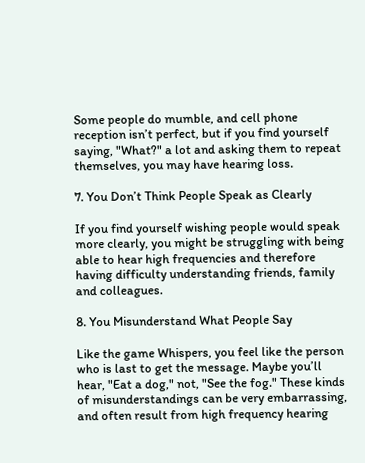Some people do mumble, and cell phone reception isn’t perfect, but if you find yourself saying, "What?" a lot and asking them to repeat themselves, you may have hearing loss.

7. You Don’t Think People Speak as Clearly

If you find yourself wishing people would speak more clearly, you might be struggling with being able to hear high frequencies and therefore having difficulty understanding friends, family and colleagues.

8. You Misunderstand What People Say

Like the game Whispers, you feel like the person who is last to get the message. Maybe you’ll hear, "Eat a dog," not, "See the fog." These kinds of misunderstandings can be very embarrassing, and often result from high frequency hearing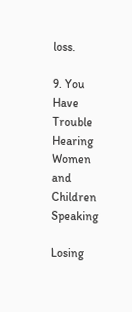loss.

9. You Have Trouble Hearing Women and Children Speaking

Losing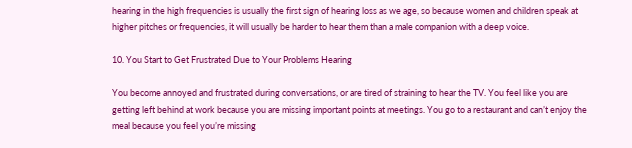hearing in the high frequencies is usually the first sign of hearing loss as we age, so because women and children speak at higher pitches or frequencies, it will usually be harder to hear them than a male companion with a deep voice.

10. You Start to Get Frustrated Due to Your Problems Hearing

You become annoyed and frustrated during conversations, or are tired of straining to hear the TV. You feel like you are getting left behind at work because you are missing important points at meetings. You go to a restaurant and can’t enjoy the meal because you feel you’re missing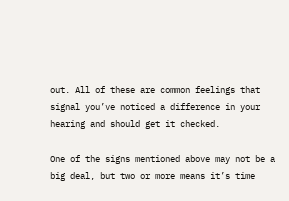out. All of these are common feelings that signal you’ve noticed a difference in your hearing and should get it checked.

One of the signs mentioned above may not be a big deal, but two or more means it’s time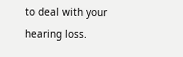to deal with your hearing loss.